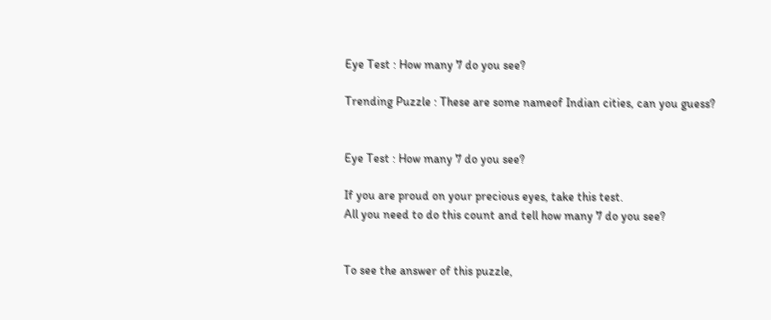Eye Test : How many 7 do you see?

Trending Puzzle : These are some nameof Indian cities, can you guess?


Eye Test : How many 7 do you see?

If you are proud on your precious eyes, take this test.
All you need to do this count and tell how many 7 do you see?


To see the answer of this puzzle,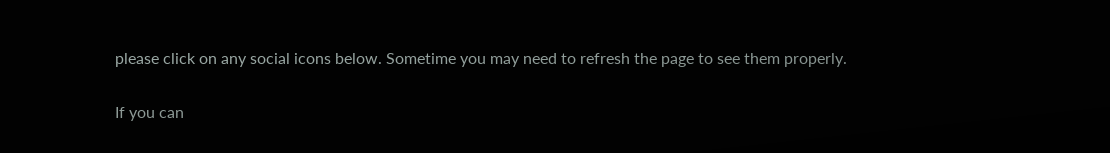please click on any social icons below. Sometime you may need to refresh the page to see them properly.

If you can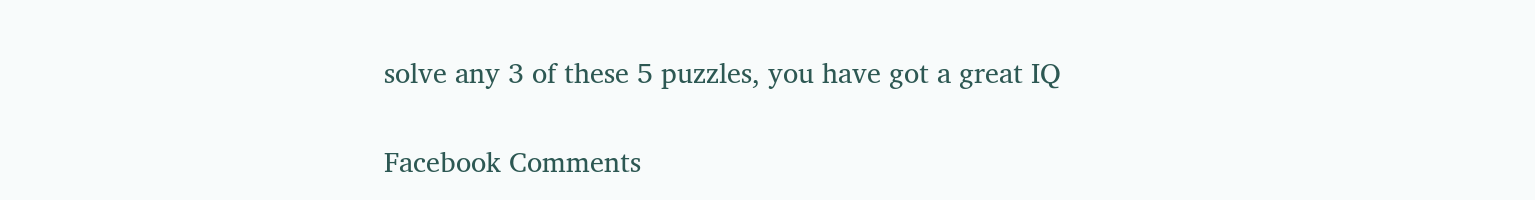solve any 3 of these 5 puzzles, you have got a great IQ

Facebook Comments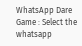WhatsApp Dare Game : Select the whatsapp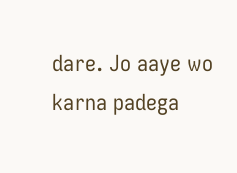dare. Jo aaye wo karna padega